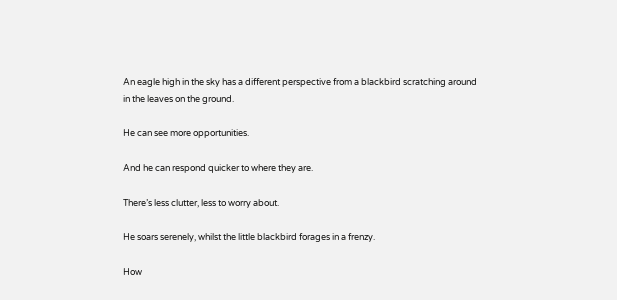An eagle high in the sky has a different perspective from a blackbird scratching around in the leaves on the ground.

He can see more opportunities.

And he can respond quicker to where they are.

There’s less clutter, less to worry about.

He soars serenely, whilst the little blackbird forages in a frenzy.

How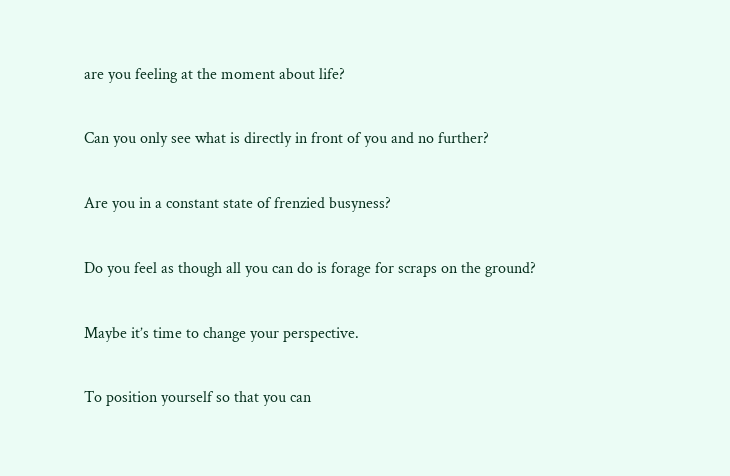are you feeling at the moment about life?

Can you only see what is directly in front of you and no further?

Are you in a constant state of frenzied busyness?

Do you feel as though all you can do is forage for scraps on the ground?

Maybe it’s time to change your perspective.

To position yourself so that you can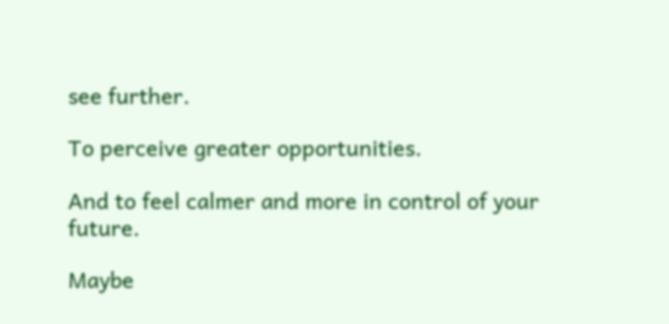see further.

To perceive greater opportunities.

And to feel calmer and more in control of your future.

Maybe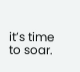it’s time to soar.